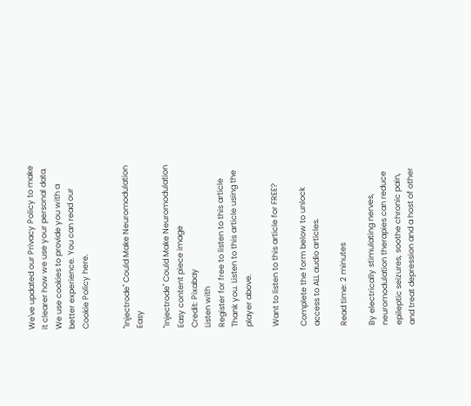We've updated our Privacy Policy to make it clearer how we use your personal data. We use cookies to provide you with a better experience. You can read our Cookie Policy here.


"Injectrode" Could Make Neuromodulation Easy

"Injectrode" Could Make Neuromodulation Easy content piece image
Credit: Pixabay
Listen with
Register for free to listen to this article
Thank you. Listen to this article using the player above.

Want to listen to this article for FREE?

Complete the form below to unlock access to ALL audio articles.

Read time: 2 minutes

By electrically stimulating nerves, neuromodulation therapies can reduce epileptic seizures, soothe chronic pain, and treat depression and a host of other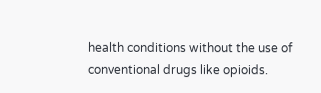health conditions without the use of conventional drugs like opioids.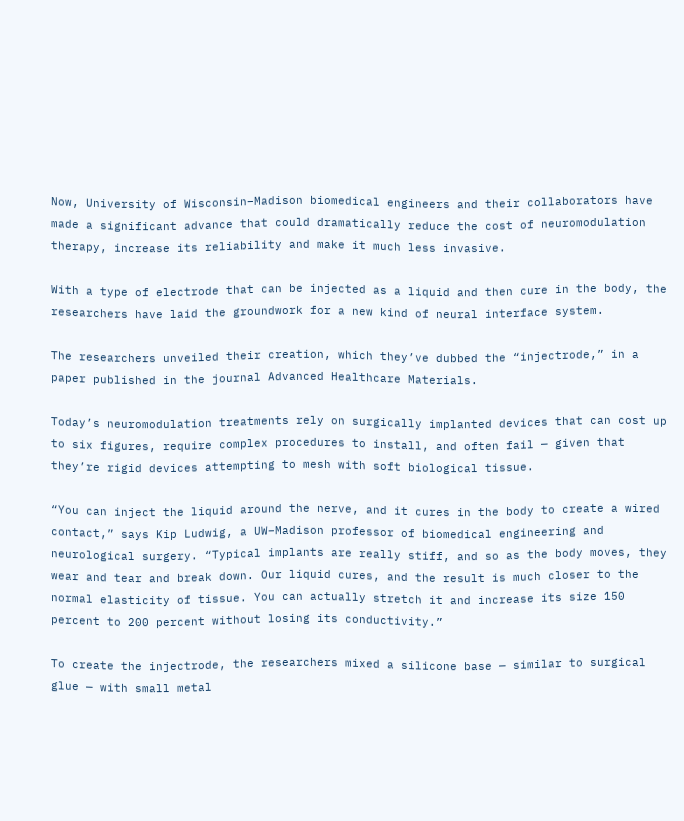Now, University of Wisconsin–Madison biomedical engineers and their collaborators have made a significant advance that could dramatically reduce the cost of neuromodulation therapy, increase its reliability and make it much less invasive.

With a type of electrode that can be injected as a liquid and then cure in the body, the researchers have laid the groundwork for a new kind of neural interface system.

The researchers unveiled their creation, which they’ve dubbed the “injectrode,” in a paper published in the journal Advanced Healthcare Materials.

Today’s neuromodulation treatments rely on surgically implanted devices that can cost up to six figures, require complex procedures to install, and often fail — given that they’re rigid devices attempting to mesh with soft biological tissue.

“You can inject the liquid around the nerve, and it cures in the body to create a wired contact,” says Kip Ludwig, a UW–Madison professor of biomedical engineering and neurological surgery. “Typical implants are really stiff, and so as the body moves, they wear and tear and break down. Our liquid cures, and the result is much closer to the normal elasticity of tissue. You can actually stretch it and increase its size 150 percent to 200 percent without losing its conductivity.”

To create the injectrode, the researchers mixed a silicone base — similar to surgical glue — with small metal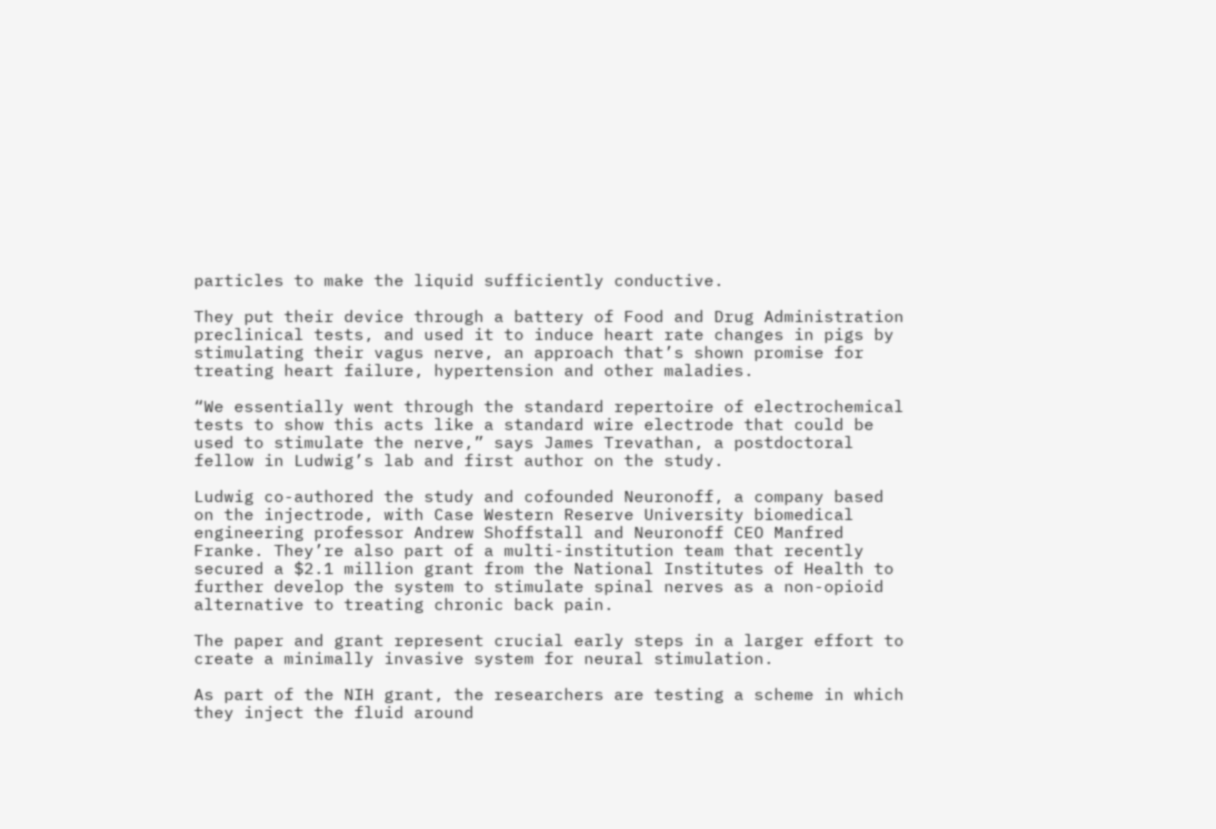particles to make the liquid sufficiently conductive.

They put their device through a battery of Food and Drug Administration preclinical tests, and used it to induce heart rate changes in pigs by stimulating their vagus nerve, an approach that’s shown promise for treating heart failure, hypertension and other maladies.

“We essentially went through the standard repertoire of electrochemical tests to show this acts like a standard wire electrode that could be used to stimulate the nerve,” says James Trevathan, a postdoctoral fellow in Ludwig’s lab and first author on the study.

Ludwig co-authored the study and cofounded Neuronoff, a company based on the injectrode, with Case Western Reserve University biomedical engineering professor Andrew Shoffstall and Neuronoff CEO Manfred Franke. They’re also part of a multi-institution team that recently secured a $2.1 million grant from the National Institutes of Health to further develop the system to stimulate spinal nerves as a non-opioid alternative to treating chronic back pain.

The paper and grant represent crucial early steps in a larger effort to create a minimally invasive system for neural stimulation.

As part of the NIH grant, the researchers are testing a scheme in which they inject the fluid around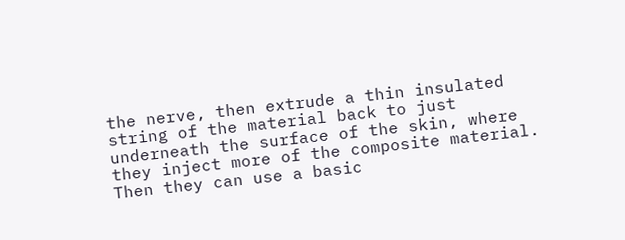the nerve, then extrude a thin insulated string of the material back to just underneath the surface of the skin, where they inject more of the composite material. Then they can use a basic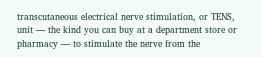transcutaneous electrical nerve stimulation, or TENS, unit — the kind you can buy at a department store or pharmacy — to stimulate the nerve from the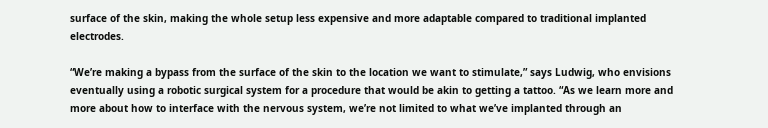surface of the skin, making the whole setup less expensive and more adaptable compared to traditional implanted electrodes.

“We’re making a bypass from the surface of the skin to the location we want to stimulate,” says Ludwig, who envisions eventually using a robotic surgical system for a procedure that would be akin to getting a tattoo. “As we learn more and more about how to interface with the nervous system, we’re not limited to what we’ve implanted through an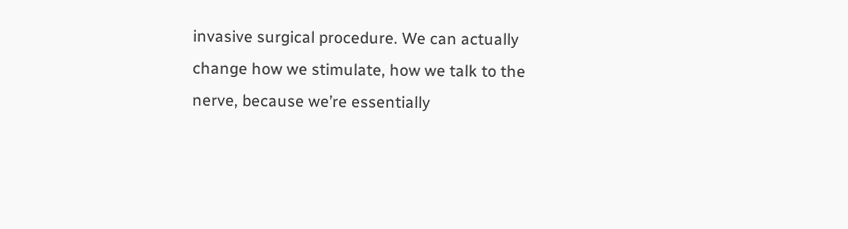invasive surgical procedure. We can actually change how we stimulate, how we talk to the nerve, because we’re essentially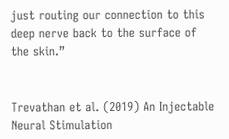just routing our connection to this deep nerve back to the surface of the skin.”


Trevathan et al. (2019) An Injectable Neural Stimulation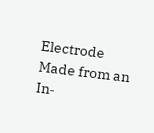Electrode Made from an In‐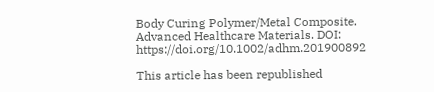Body Curing Polymer/Metal Composite. Advanced Healthcare Materials. DOI: https://doi.org/10.1002/adhm.201900892

This article has been republished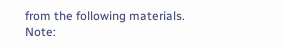from the following materials. Note: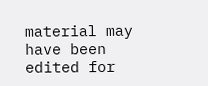material may have been edited for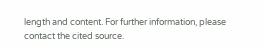length and content. For further information, please contact the cited source.